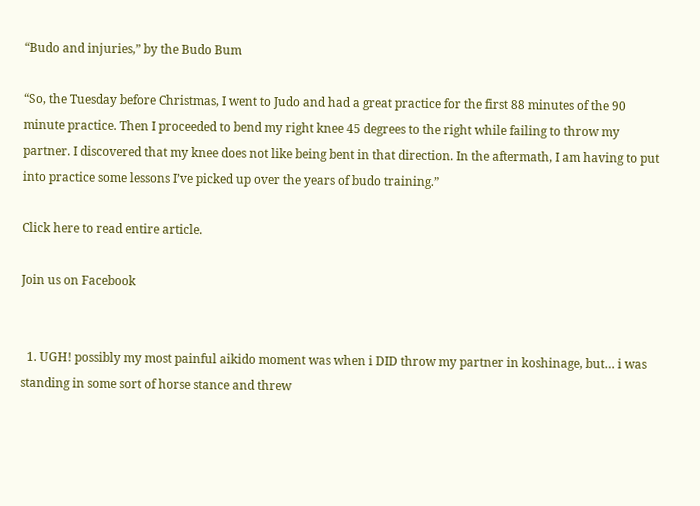“Budo and injuries,” by the Budo Bum

“So, the Tuesday before Christmas, I went to Judo and had a great practice for the first 88 minutes of the 90 minute practice. Then I proceeded to bend my right knee 45 degrees to the right while failing to throw my partner. I discovered that my knee does not like being bent in that direction. In the aftermath, I am having to put into practice some lessons I’ve picked up over the years of budo training.”

Click here to read entire article.

Join us on Facebook


  1. UGH! possibly my most painful aikido moment was when i DID throw my partner in koshinage, but… i was standing in some sort of horse stance and threw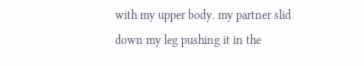with my upper body. my partner slid down my leg pushing it in the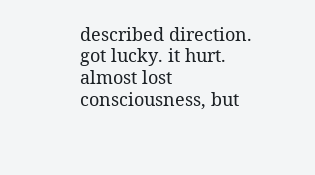described direction. got lucky. it hurt. almost lost consciousness, but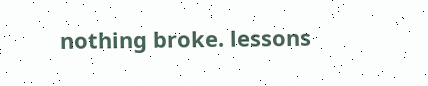nothing broke. lessons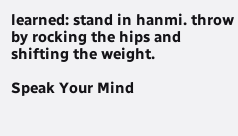learned: stand in hanmi. throw by rocking the hips and shifting the weight.

Speak Your Mind